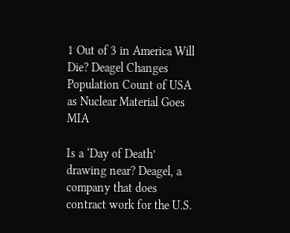1 Out of 3 in America Will Die? Deagel Changes Population Count of USA as Nuclear Material Goes MIA

Is a ‘Day of Death’ drawing near? Deagel, a company that does contract work for the U.S.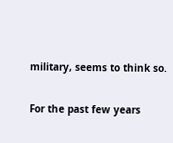military, seems to think so.

For the past few years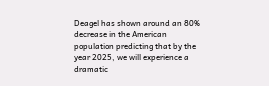Deagel has shown around an 80% decrease in the American population predicting that by the year 2025, we will experience a dramatic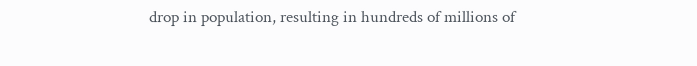drop in population, resulting in hundreds of millions of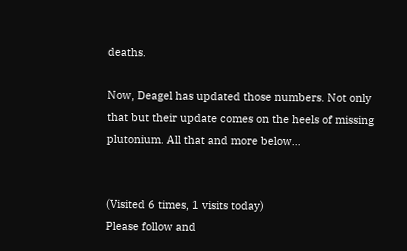deaths.

Now, Deagel has updated those numbers. Not only that but their update comes on the heels of missing plutonium. All that and more below…


(Visited 6 times, 1 visits today)
Please follow and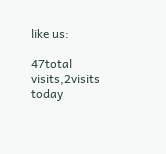like us:

47total visits,2visits today